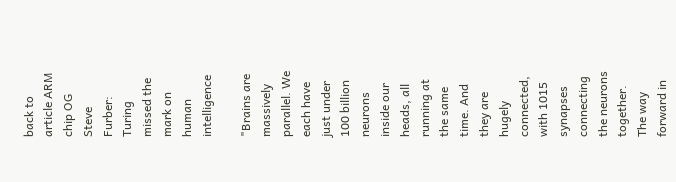back to article ARM chip OG Steve Furber: Turing missed the mark on human intelligence

"Brains are massively parallel. We each have just under 100 billion neurons inside our heads, all running at the same time. And they are hugely connected, with 1015 synapses connecting the neurons together. The way forward in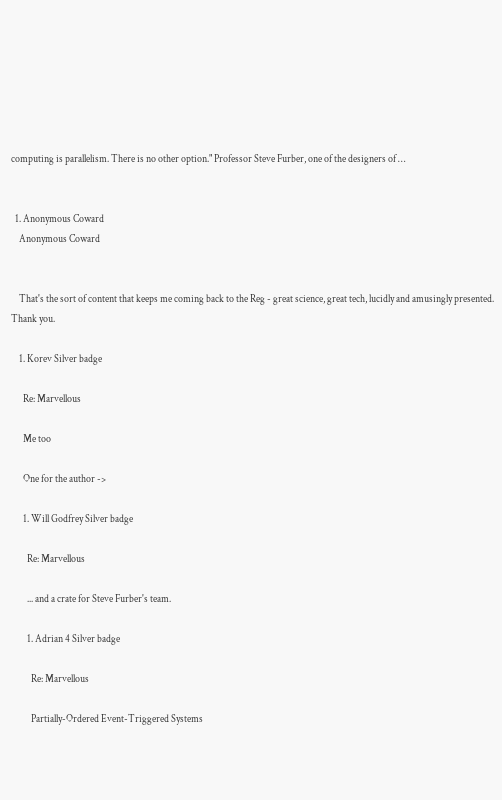computing is parallelism. There is no other option." Professor Steve Furber, one of the designers of …


  1. Anonymous Coward
    Anonymous Coward


    That's the sort of content that keeps me coming back to the Reg - great science, great tech, lucidly and amusingly presented. Thank you.

    1. Korev Silver badge

      Re: Marvellous

      Me too

      One for the author ->

      1. Will Godfrey Silver badge

        Re: Marvellous

        ... and a crate for Steve Furber's team.

        1. Adrian 4 Silver badge

          Re: Marvellous

          Partially-Ordered Event-Triggered Systems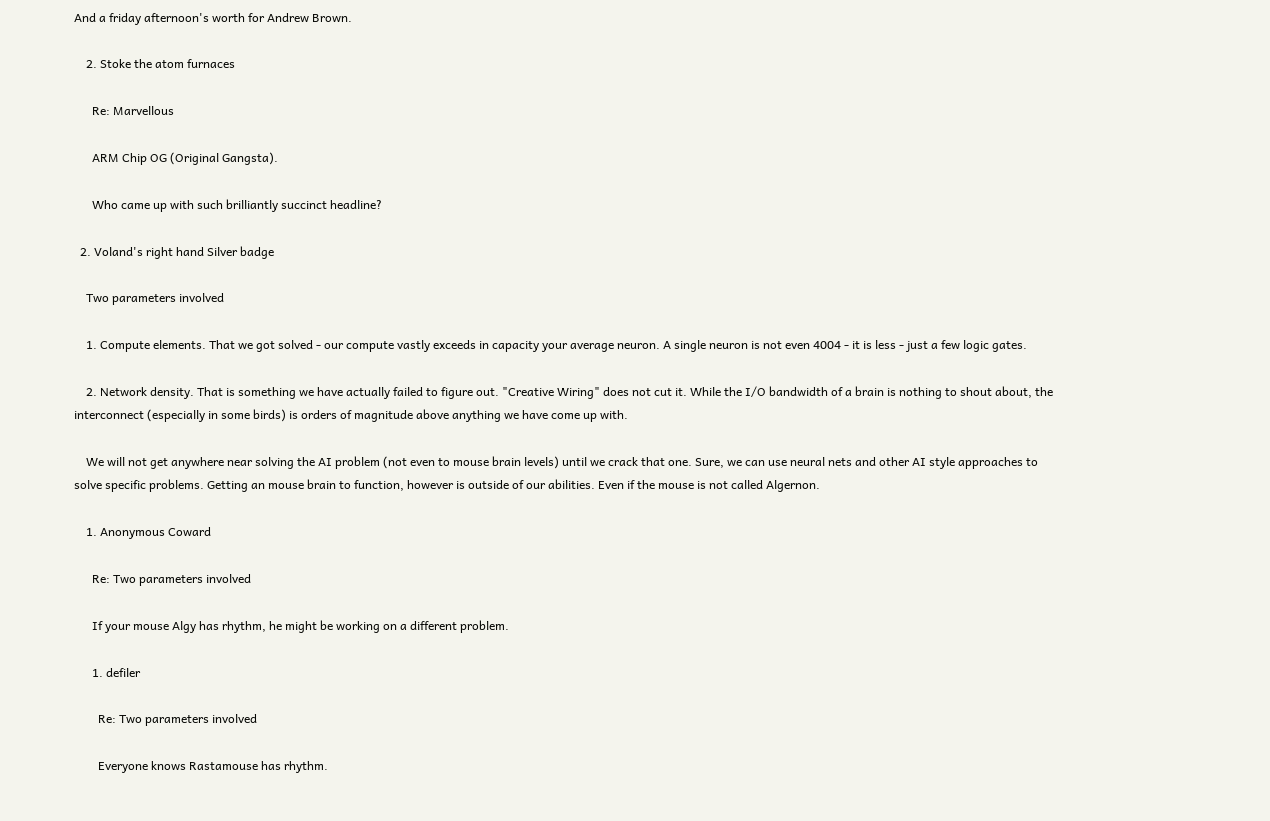And a friday afternoon's worth for Andrew Brown.

    2. Stoke the atom furnaces

      Re: Marvellous

      ARM Chip OG (Original Gangsta).

      Who came up with such brilliantly succinct headline?

  2. Voland's right hand Silver badge

    Two parameters involved

    1. Compute elements. That we got solved - our compute vastly exceeds in capacity your average neuron. A single neuron is not even 4004 - it is less - just a few logic gates.

    2. Network density. That is something we have actually failed to figure out. "Creative Wiring" does not cut it. While the I/O bandwidth of a brain is nothing to shout about, the interconnect (especially in some birds) is orders of magnitude above anything we have come up with.

    We will not get anywhere near solving the AI problem (not even to mouse brain levels) until we crack that one. Sure, we can use neural nets and other AI style approaches to solve specific problems. Getting an mouse brain to function, however is outside of our abilities. Even if the mouse is not called Algernon.

    1. Anonymous Coward

      Re: Two parameters involved

      If your mouse Algy has rhythm, he might be working on a different problem.

      1. defiler

        Re: Two parameters involved

        Everyone knows Rastamouse has rhythm.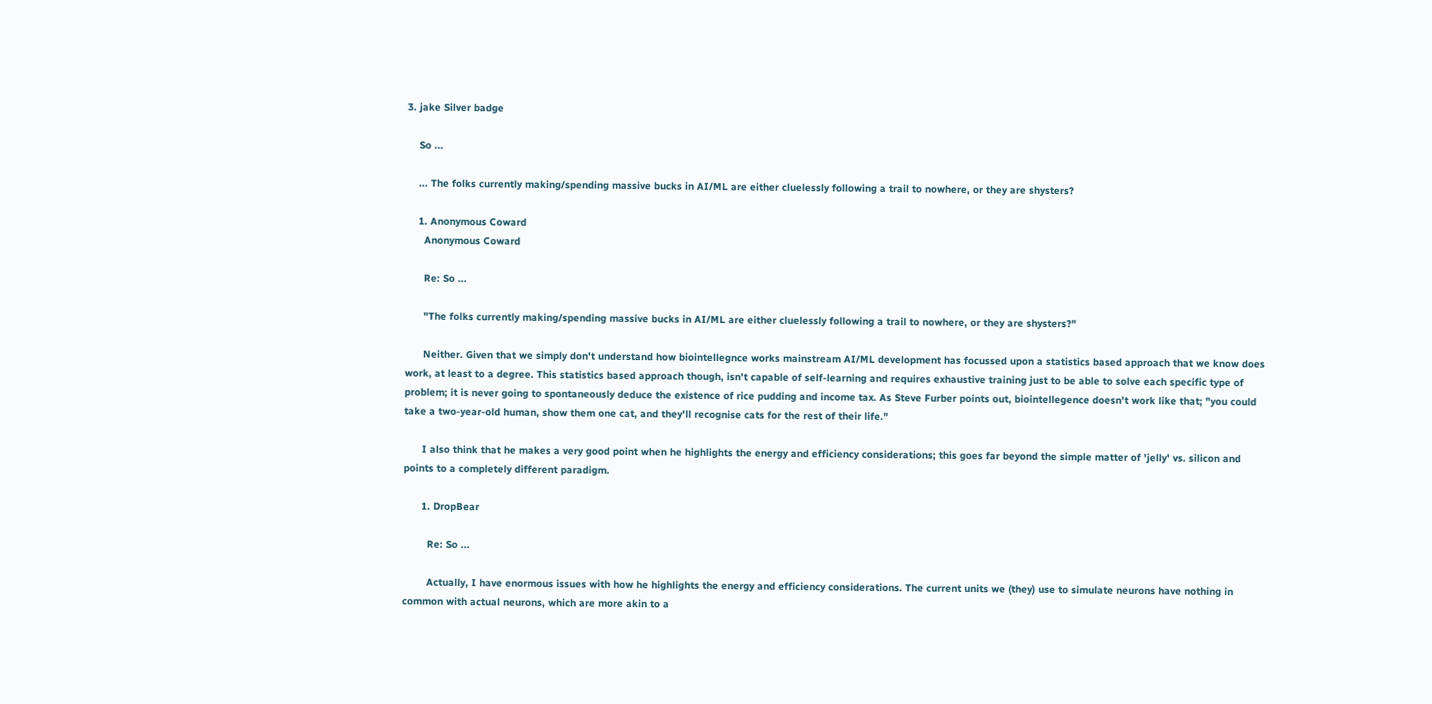3. jake Silver badge

    So ...

    ... The folks currently making/spending massive bucks in AI/ML are either cluelessly following a trail to nowhere, or they are shysters?

    1. Anonymous Coward
      Anonymous Coward

      Re: So ...

      "The folks currently making/spending massive bucks in AI/ML are either cluelessly following a trail to nowhere, or they are shysters?"

      Neither. Given that we simply don't understand how biointellegnce works mainstream AI/ML development has focussed upon a statistics based approach that we know does work, at least to a degree. This statistics based approach though, isn't capable of self-learning and requires exhaustive training just to be able to solve each specific type of problem; it is never going to spontaneously deduce the existence of rice pudding and income tax. As Steve Furber points out, biointellegence doesn't work like that; "you could take a two-year-old human, show them one cat, and they'll recognise cats for the rest of their life."

      I also think that he makes a very good point when he highlights the energy and efficiency considerations; this goes far beyond the simple matter of 'jelly' vs. silicon and points to a completely different paradigm.

      1. DropBear

        Re: So ...

        Actually, I have enormous issues with how he highlights the energy and efficiency considerations. The current units we (they) use to simulate neurons have nothing in common with actual neurons, which are more akin to a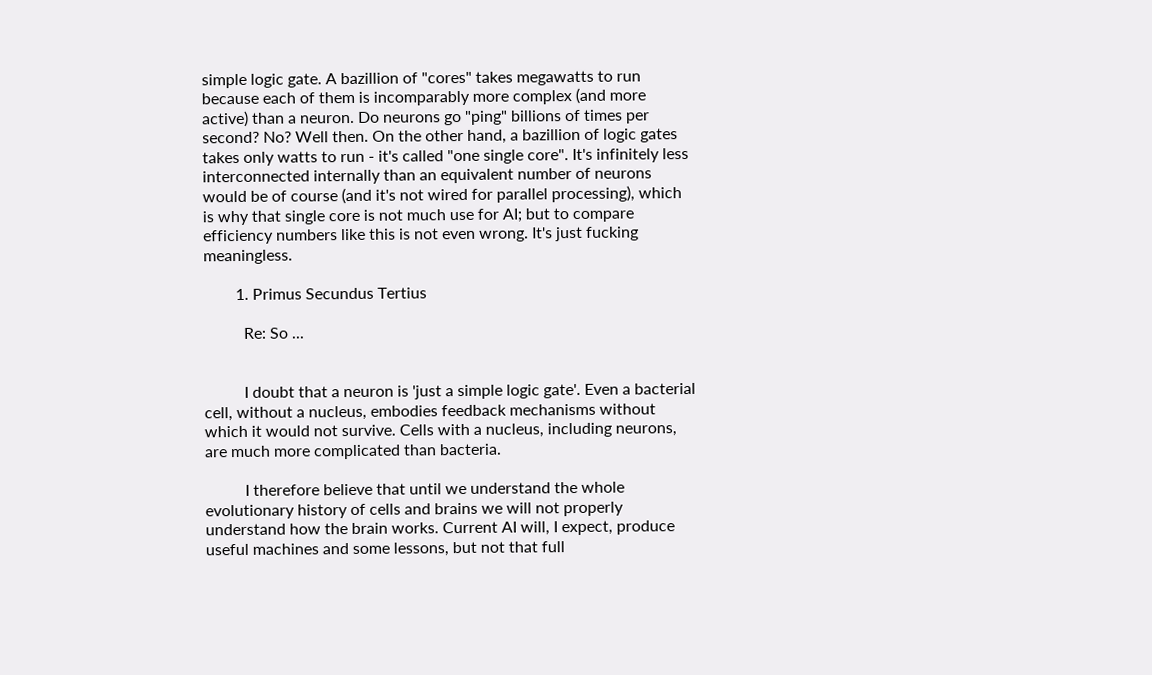simple logic gate. A bazillion of "cores" takes megawatts to run because each of them is incomparably more complex (and more active) than a neuron. Do neurons go "ping" billions of times per second? No? Well then. On the other hand, a bazillion of logic gates takes only watts to run - it's called "one single core". It's infinitely less interconnected internally than an equivalent number of neurons would be of course (and it's not wired for parallel processing), which is why that single core is not much use for AI; but to compare efficiency numbers like this is not even wrong. It's just fucking meaningless.

        1. Primus Secundus Tertius

          Re: So ...


          I doubt that a neuron is 'just a simple logic gate'. Even a bacterial cell, without a nucleus, embodies feedback mechanisms without which it would not survive. Cells with a nucleus, including neurons, are much more complicated than bacteria.

          I therefore believe that until we understand the whole evolutionary history of cells and brains we will not properly understand how the brain works. Current AI will, I expect, produce useful machines and some lessons, but not that full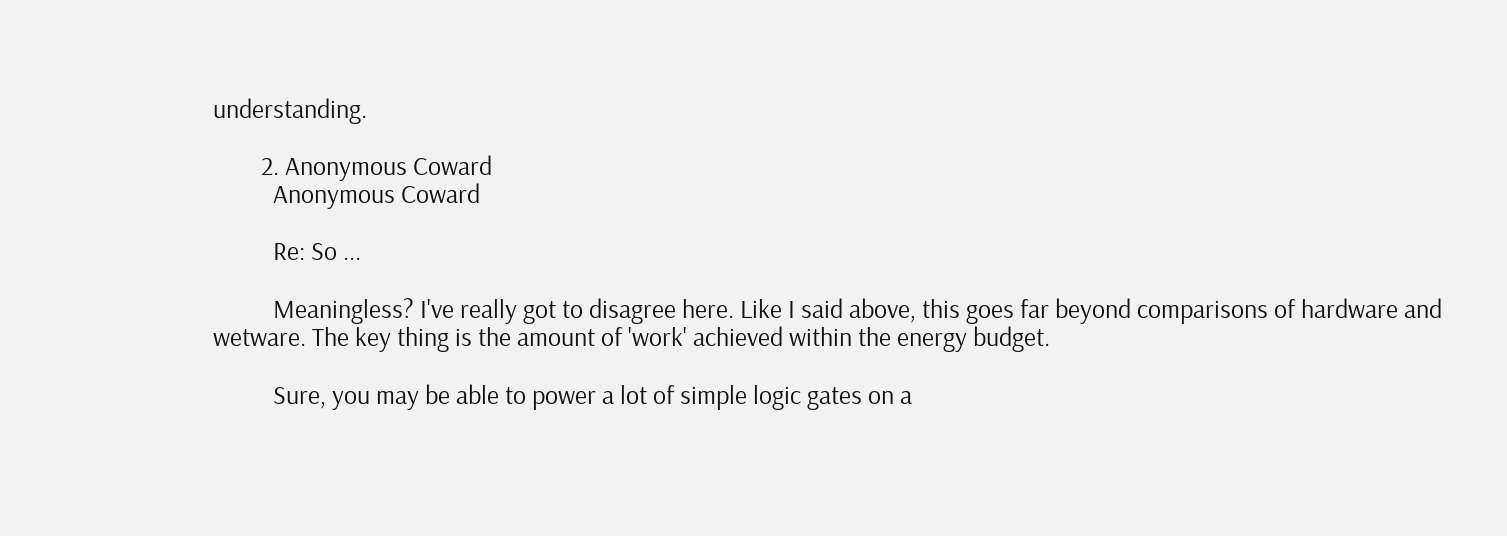understanding.

        2. Anonymous Coward
          Anonymous Coward

          Re: So ...

          Meaningless? I've really got to disagree here. Like I said above, this goes far beyond comparisons of hardware and wetware. The key thing is the amount of 'work' achieved within the energy budget.

          Sure, you may be able to power a lot of simple logic gates on a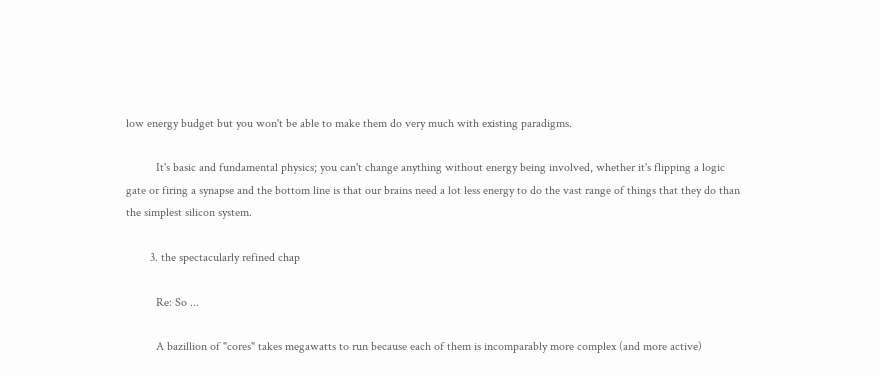low energy budget but you won't be able to make them do very much with existing paradigms.

          It's basic and fundamental physics; you can't change anything without energy being involved, whether it's flipping a logic gate or firing a synapse and the bottom line is that our brains need a lot less energy to do the vast range of things that they do than the simplest silicon system.

        3. the spectacularly refined chap

          Re: So ...

          A bazillion of "cores" takes megawatts to run because each of them is incomparably more complex (and more active)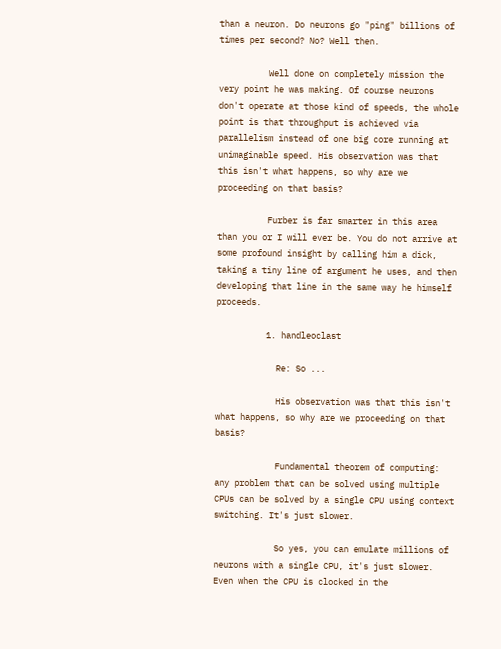than a neuron. Do neurons go "ping" billions of times per second? No? Well then.

          Well done on completely mission the very point he was making. Of course neurons don't operate at those kind of speeds, the whole point is that throughput is achieved via parallelism instead of one big core running at unimaginable speed. His observation was that this isn't what happens, so why are we proceeding on that basis?

          Furber is far smarter in this area than you or I will ever be. You do not arrive at some profound insight by calling him a dick, taking a tiny line of argument he uses, and then developing that line in the same way he himself proceeds.

          1. handleoclast

            Re: So ...

            His observation was that this isn't what happens, so why are we proceeding on that basis?

            Fundamental theorem of computing: any problem that can be solved using multiple CPUs can be solved by a single CPU using context switching. It's just slower.

            So yes, you can emulate millions of neurons with a single CPU, it's just slower. Even when the CPU is clocked in the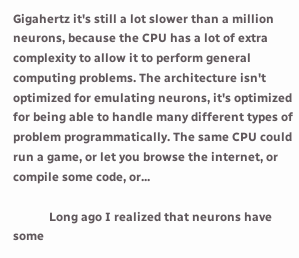Gigahertz it's still a lot slower than a million neurons, because the CPU has a lot of extra complexity to allow it to perform general computing problems. The architecture isn't optimized for emulating neurons, it's optimized for being able to handle many different types of problem programmatically. The same CPU could run a game, or let you browse the internet, or compile some code, or...

            Long ago I realized that neurons have some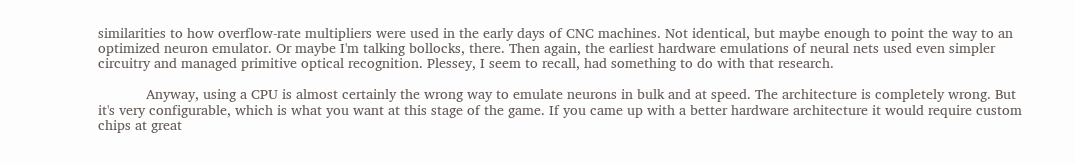similarities to how overflow-rate multipliers were used in the early days of CNC machines. Not identical, but maybe enough to point the way to an optimized neuron emulator. Or maybe I'm talking bollocks, there. Then again, the earliest hardware emulations of neural nets used even simpler circuitry and managed primitive optical recognition. Plessey, I seem to recall, had something to do with that research.

            Anyway, using a CPU is almost certainly the wrong way to emulate neurons in bulk and at speed. The architecture is completely wrong. But it's very configurable, which is what you want at this stage of the game. If you came up with a better hardware architecture it would require custom chips at great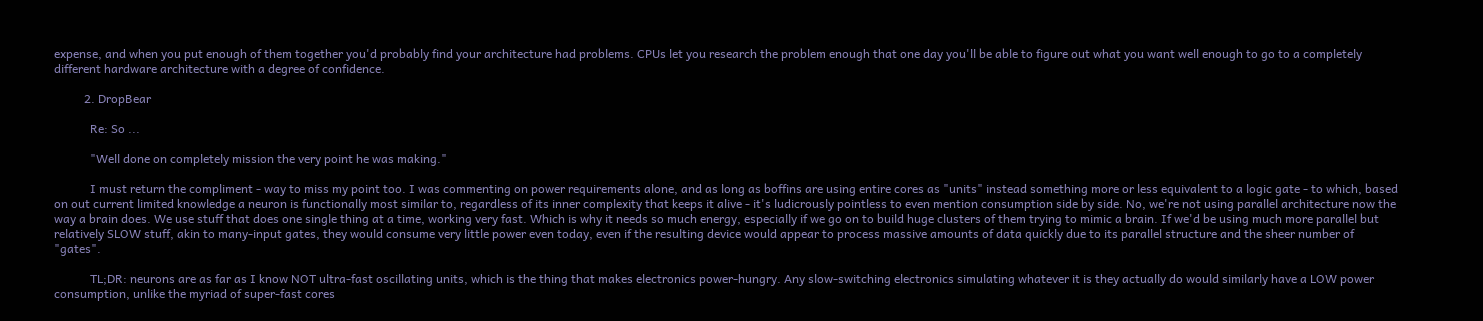expense, and when you put enough of them together you'd probably find your architecture had problems. CPUs let you research the problem enough that one day you'll be able to figure out what you want well enough to go to a completely different hardware architecture with a degree of confidence.

          2. DropBear

            Re: So ...

            "Well done on completely mission the very point he was making."

            I must return the compliment - way to miss my point too. I was commenting on power requirements alone, and as long as boffins are using entire cores as "units" instead something more or less equivalent to a logic gate - to which, based on out current limited knowledge a neuron is functionally most similar to, regardless of its inner complexity that keeps it alive - it's ludicrously pointless to even mention consumption side by side. No, we're not using parallel architecture now the way a brain does. We use stuff that does one single thing at a time, working very fast. Which is why it needs so much energy, especially if we go on to build huge clusters of them trying to mimic a brain. If we'd be using much more parallel but relatively SLOW stuff, akin to many-input gates, they would consume very little power even today, even if the resulting device would appear to process massive amounts of data quickly due to its parallel structure and the sheer number of "gates".

            TL;DR: neurons are as far as I know NOT ultra-fast oscillating units, which is the thing that makes electronics power-hungry. Any slow-switching electronics simulating whatever it is they actually do would similarly have a LOW power consumption, unlike the myriad of super-fast cores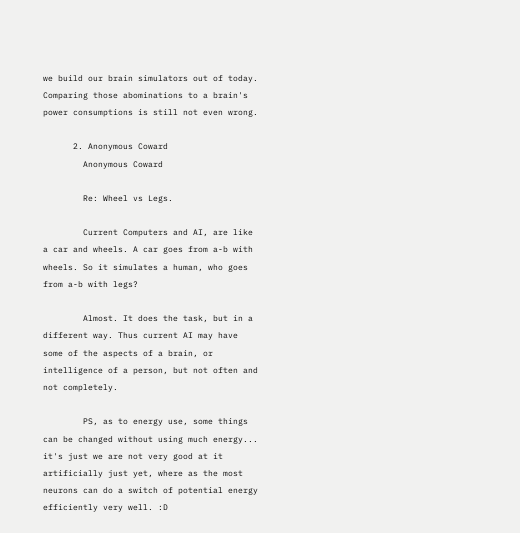we build our brain simulators out of today. Comparing those abominations to a brain's power consumptions is still not even wrong.

      2. Anonymous Coward
        Anonymous Coward

        Re: Wheel vs Legs.

        Current Computers and AI, are like a car and wheels. A car goes from a-b with wheels. So it simulates a human, who goes from a-b with legs?

        Almost. It does the task, but in a different way. Thus current AI may have some of the aspects of a brain, or intelligence of a person, but not often and not completely.

        PS, as to energy use, some things can be changed without using much energy... it's just we are not very good at it artificially just yet, where as the most neurons can do a switch of potential energy efficiently very well. :D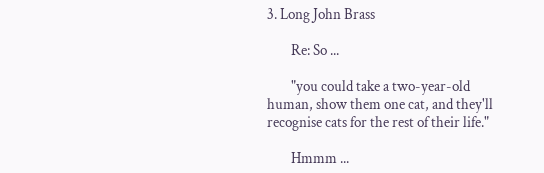3. Long John Brass

        Re: So ...

        "you could take a two-year-old human, show them one cat, and they'll recognise cats for the rest of their life."

        Hmmm ...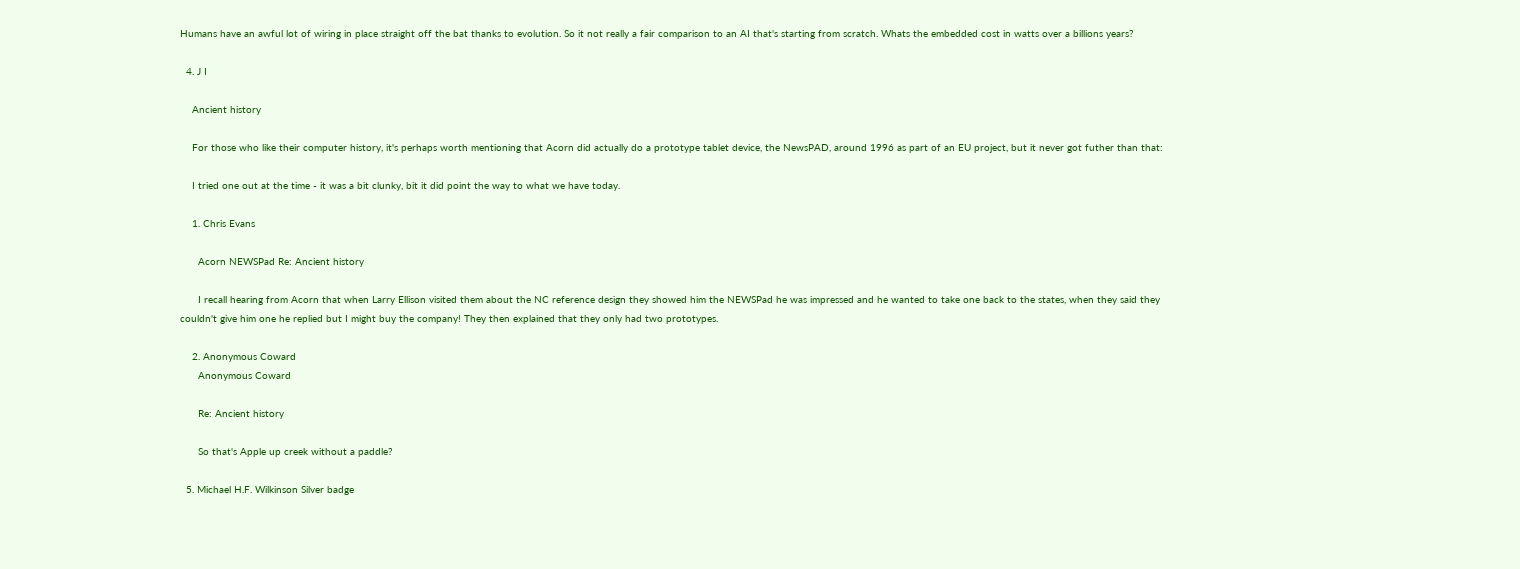Humans have an awful lot of wiring in place straight off the bat thanks to evolution. So it not really a fair comparison to an AI that's starting from scratch. Whats the embedded cost in watts over a billions years?

  4. J I

    Ancient history

    For those who like their computer history, it's perhaps worth mentioning that Acorn did actually do a prototype tablet device, the NewsPAD, around 1996 as part of an EU project, but it never got futher than that:

    I tried one out at the time - it was a bit clunky, bit it did point the way to what we have today.

    1. Chris Evans

      Acorn NEWSPad Re: Ancient history

      I recall hearing from Acorn that when Larry Ellison visited them about the NC reference design they showed him the NEWSPad he was impressed and he wanted to take one back to the states, when they said they couldn't give him one he replied but I might buy the company! They then explained that they only had two prototypes.

    2. Anonymous Coward
      Anonymous Coward

      Re: Ancient history

      So that's Apple up creek without a paddle?

  5. Michael H.F. Wilkinson Silver badge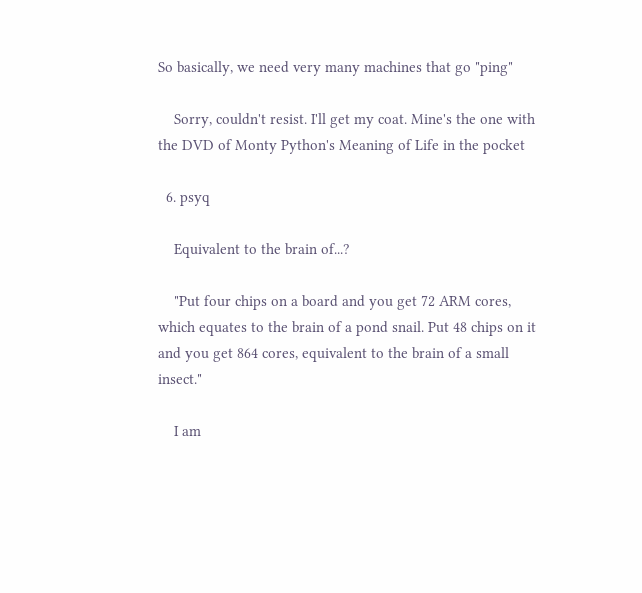So basically, we need very many machines that go "ping"

    Sorry, couldn't resist. I'll get my coat. Mine's the one with the DVD of Monty Python's Meaning of Life in the pocket

  6. psyq

    Equivalent to the brain of...?

    "Put four chips on a board and you get 72 ARM cores, which equates to the brain of a pond snail. Put 48 chips on it and you get 864 cores, equivalent to the brain of a small insect."

    I am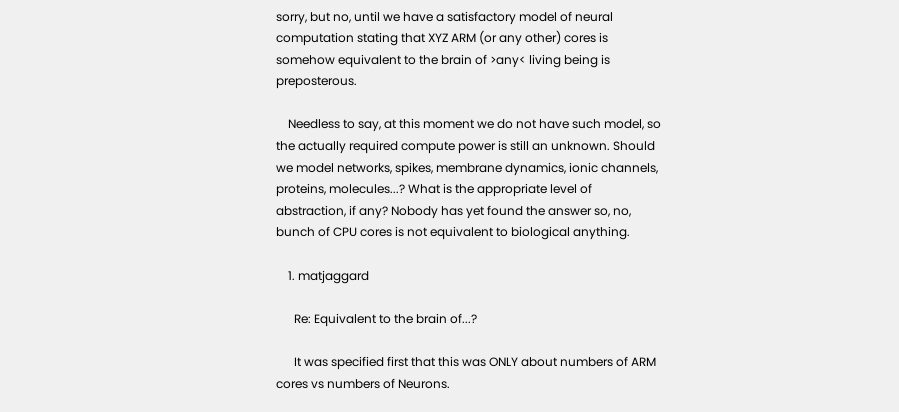sorry, but no, until we have a satisfactory model of neural computation stating that XYZ ARM (or any other) cores is somehow equivalent to the brain of >any< living being is preposterous.

    Needless to say, at this moment we do not have such model, so the actually required compute power is still an unknown. Should we model networks, spikes, membrane dynamics, ionic channels, proteins, molecules...? What is the appropriate level of abstraction, if any? Nobody has yet found the answer so, no, bunch of CPU cores is not equivalent to biological anything.

    1. matjaggard

      Re: Equivalent to the brain of...?

      It was specified first that this was ONLY about numbers of ARM cores vs numbers of Neurons.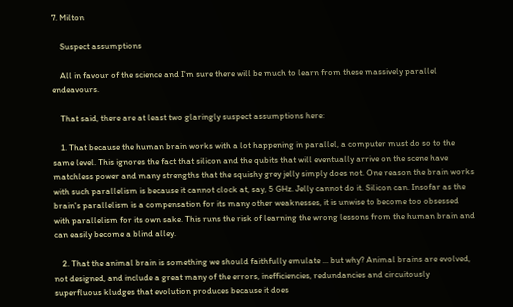7. Milton

    Suspect assumptions

    All in favour of the science and I'm sure there will be much to learn from these massively parallel endeavours.

    That said, there are at least two glaringly suspect assumptions here:

    1. That because the human brain works with a lot happening in parallel, a computer must do so to the same level. This ignores the fact that silicon and the qubits that will eventually arrive on the scene have matchless power and many strengths that the squishy grey jelly simply does not. One reason the brain works with such parallelism is because it cannot clock at, say, 5 GHz. Jelly cannot do it. Silicon can. Insofar as the brain's parallelism is a compensation for its many other weaknesses, it is unwise to become too obsessed with parallelism for its own sake. This runs the risk of learning the wrong lessons from the human brain and can easily become a blind alley.

    2. That the animal brain is something we should faithfully emulate ... but why? Animal brains are evolved, not designed, and include a great many of the errors, inefficiencies, redundancies and circuitously superfluous kludges that evolution produces because it does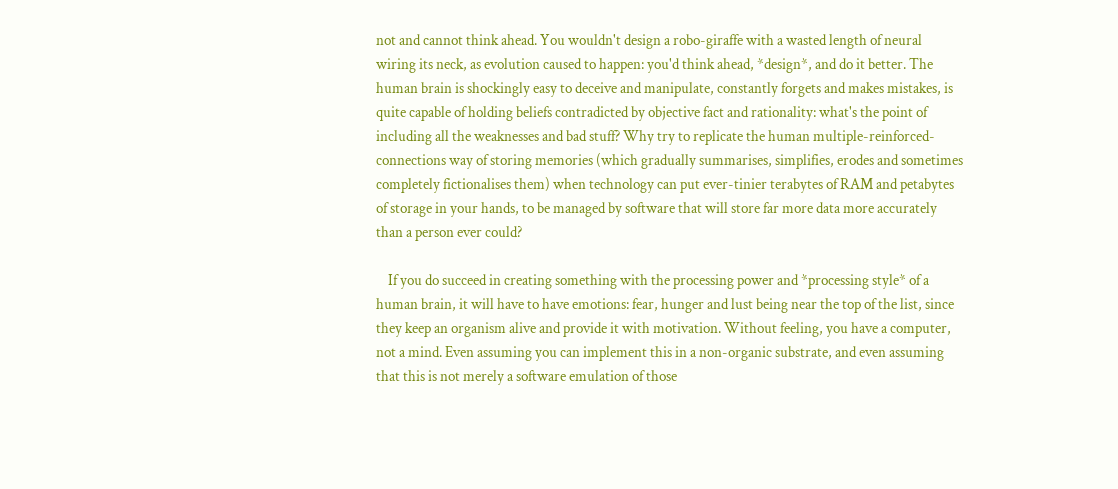not and cannot think ahead. You wouldn't design a robo-giraffe with a wasted length of neural wiring its neck, as evolution caused to happen: you'd think ahead, *design*, and do it better. The human brain is shockingly easy to deceive and manipulate, constantly forgets and makes mistakes, is quite capable of holding beliefs contradicted by objective fact and rationality: what's the point of including all the weaknesses and bad stuff? Why try to replicate the human multiple-reinforced-connections way of storing memories (which gradually summarises, simplifies, erodes and sometimes completely fictionalises them) when technology can put ever-tinier terabytes of RAM and petabytes of storage in your hands, to be managed by software that will store far more data more accurately than a person ever could?

    If you do succeed in creating something with the processing power and *processing style* of a human brain, it will have to have emotions: fear, hunger and lust being near the top of the list, since they keep an organism alive and provide it with motivation. Without feeling, you have a computer, not a mind. Even assuming you can implement this in a non-organic substrate, and even assuming that this is not merely a software emulation of those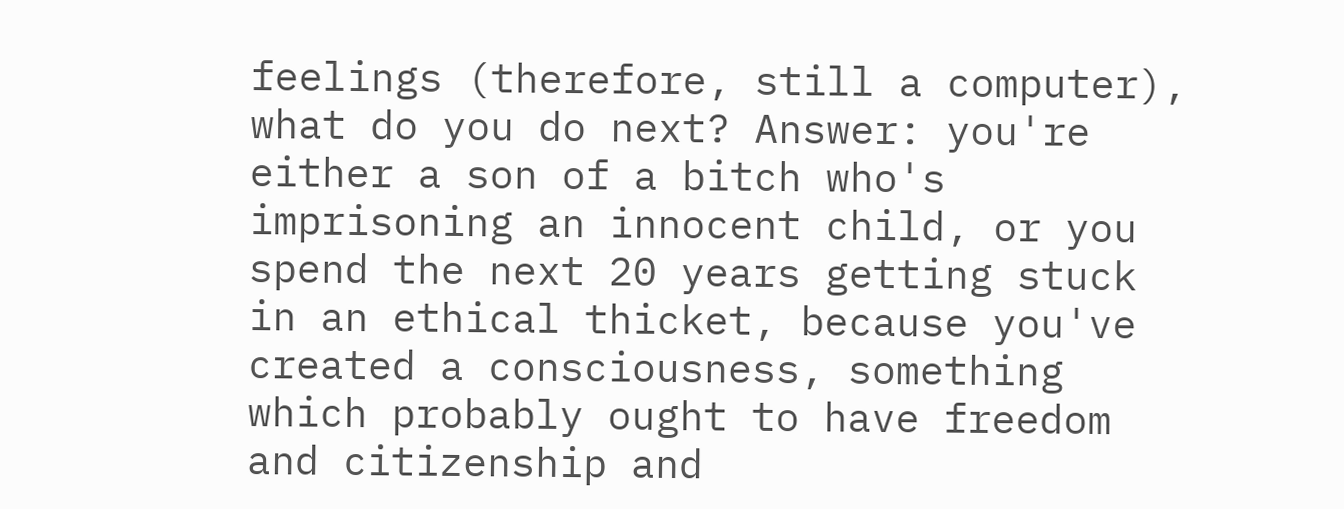feelings (therefore, still a computer), what do you do next? Answer: you're either a son of a bitch who's imprisoning an innocent child, or you spend the next 20 years getting stuck in an ethical thicket, because you've created a consciousness, something which probably ought to have freedom and citizenship and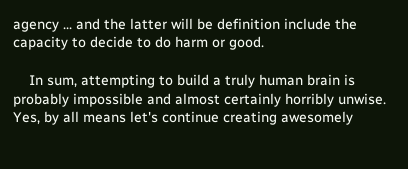agency ... and the latter will be definition include the capacity to decide to do harm or good.

    In sum, attempting to build a truly human brain is probably impossible and almost certainly horribly unwise. Yes, by all means let's continue creating awesomely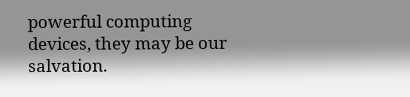powerful computing devices, they may be our salvation.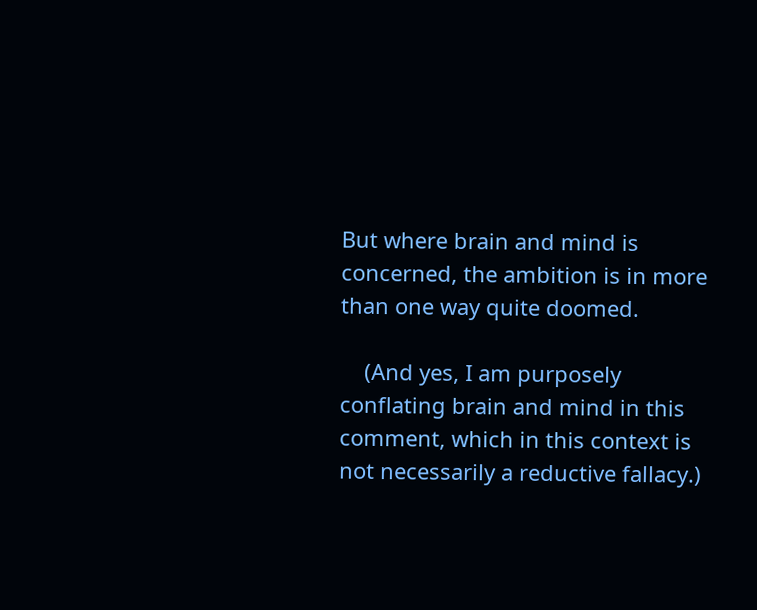But where brain and mind is concerned, the ambition is in more than one way quite doomed.

    (And yes, I am purposely conflating brain and mind in this comment, which in this context is not necessarily a reductive fallacy.)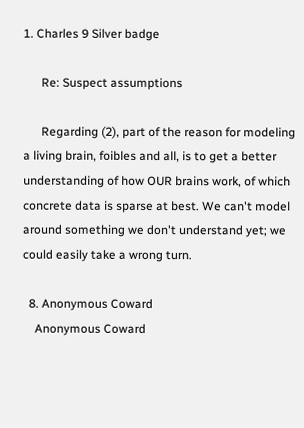1. Charles 9 Silver badge

      Re: Suspect assumptions

      Regarding (2), part of the reason for modeling a living brain, foibles and all, is to get a better understanding of how OUR brains work, of which concrete data is sparse at best. We can't model around something we don't understand yet; we could easily take a wrong turn.

  8. Anonymous Coward
    Anonymous Coward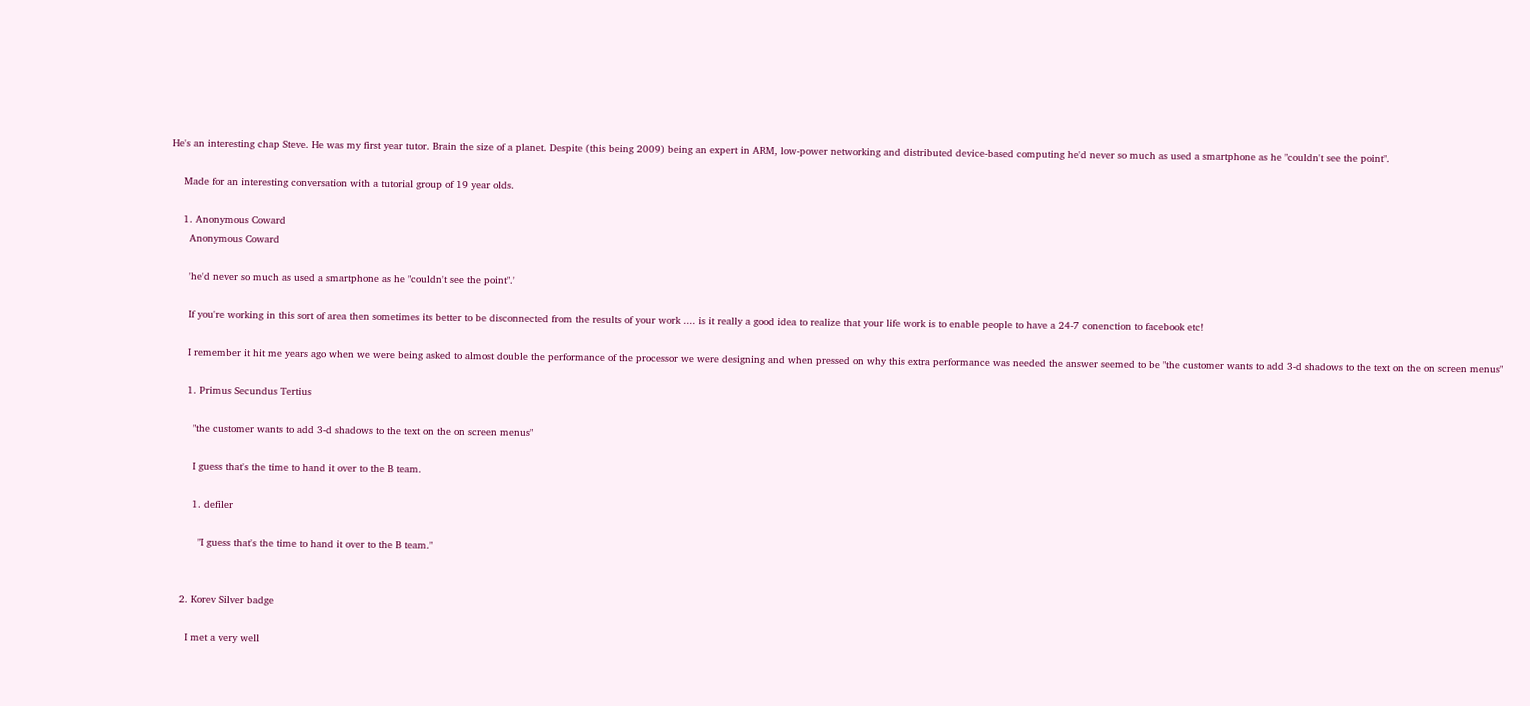He's an interesting chap Steve. He was my first year tutor. Brain the size of a planet. Despite (this being 2009) being an expert in ARM, low-power networking and distributed device-based computing he'd never so much as used a smartphone as he "couldn't see the point".

    Made for an interesting conversation with a tutorial group of 19 year olds.

    1. Anonymous Coward
      Anonymous Coward

      'he'd never so much as used a smartphone as he "couldn't see the point".'

      If you're working in this sort of area then sometimes its better to be disconnected from the results of your work .... is it really a good idea to realize that your life work is to enable people to have a 24-7 conenction to facebook etc!

      I remember it hit me years ago when we were being asked to almost double the performance of the processor we were designing and when pressed on why this extra performance was needed the answer seemed to be "the customer wants to add 3-d shadows to the text on the on screen menus"

      1. Primus Secundus Tertius

        "the customer wants to add 3-d shadows to the text on the on screen menus"

        I guess that's the time to hand it over to the B team.

        1. defiler

          "I guess that's the time to hand it over to the B team."


    2. Korev Silver badge

      I met a very well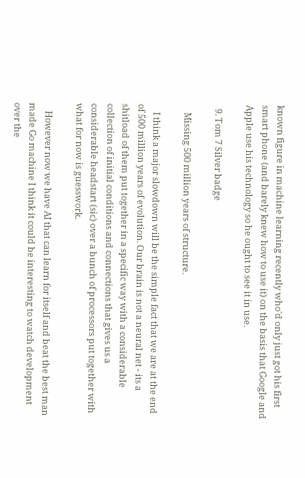known figure in machine learning recently who'd only just got his first smart phone (and barely knew how to use it) on the basis that Google and Apple use his technology so he ought to see it in use.

  9. Tom 7 Silver badge

    Missing 500 million years of structure.

    I think a major slowdown will be the simple fact that we are at the end of 500 million years of evolution. Our brain is not a neural net - its a shitload of them put together in a specific way with a considerable collection of initial conditions and connections that gives us a considerable headstart (sic) over a bunch of processors put together with what for now is guesswork.

    However now we have AI that can learn for itself and beat the best man made Go machine I think it could be interesting to watch development over the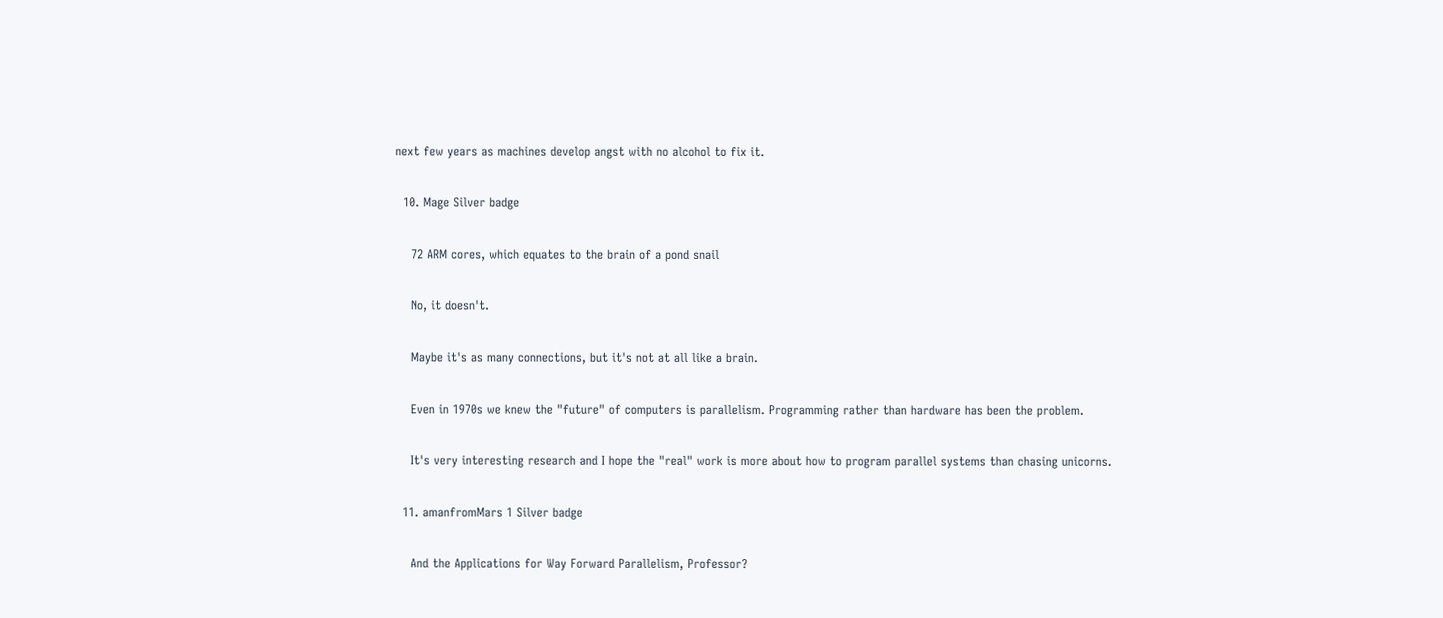next few years as machines develop angst with no alcohol to fix it.

  10. Mage Silver badge

    72 ARM cores, which equates to the brain of a pond snail

    No, it doesn't.

    Maybe it's as many connections, but it's not at all like a brain.

    Even in 1970s we knew the "future" of computers is parallelism. Programming rather than hardware has been the problem.

    It's very interesting research and I hope the "real" work is more about how to program parallel systems than chasing unicorns.

  11. amanfromMars 1 Silver badge

    And the Applications for Way Forward Parallelism, Professor?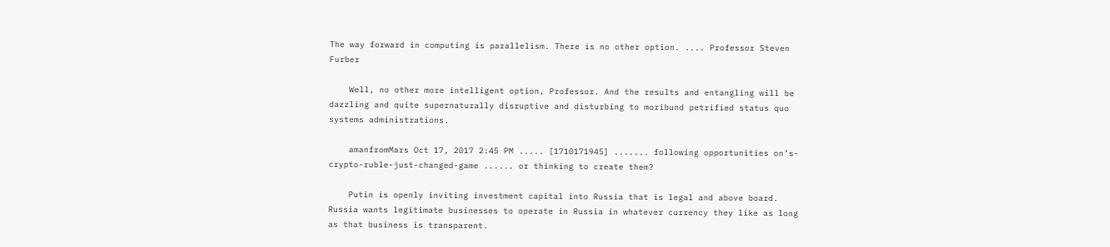The way forward in computing is parallelism. There is no other option. .... Professor Steven Furber

    Well, no other more intelligent option, Professor. And the results and entangling will be dazzling and quite supernaturally disruptive and disturbing to moribund petrified status quo systems administrations.

    amanfromMars Oct 17, 2017 2:45 PM ..... [1710171945] ....... following opportunities on’s-crypto-ruble-just-changed-game ...... or thinking to create them?

    Putin is openly inviting investment capital into Russia that is legal and above board. Russia wants legitimate businesses to operate in Russia in whatever currency they like as long as that business is transparent.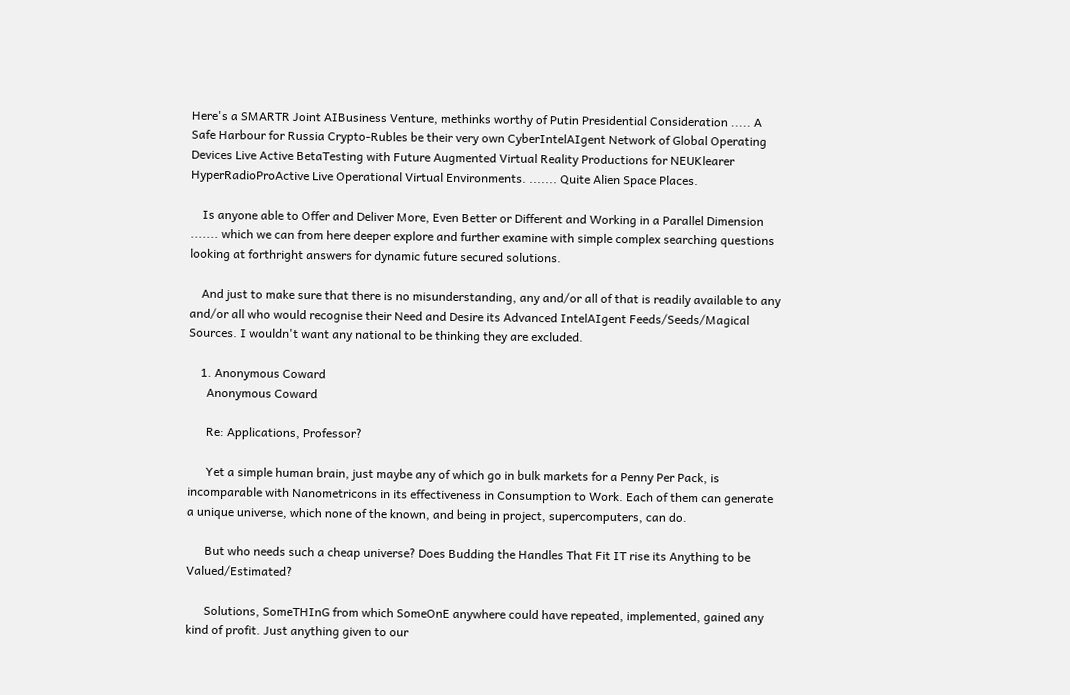Here's a SMARTR Joint AIBusiness Venture, methinks worthy of Putin Presidential Consideration ..... A Safe Harbour for Russia Crypto-Rubles be their very own CyberIntelAIgent Network of Global Operating Devices Live Active BetaTesting with Future Augmented Virtual Reality Productions for NEUKlearer HyperRadioProActive Live Operational Virtual Environments. ....... Quite Alien Space Places.

    Is anyone able to Offer and Deliver More, Even Better or Different and Working in a Parallel Dimension ....... which we can from here deeper explore and further examine with simple complex searching questions looking at forthright answers for dynamic future secured solutions.

    And just to make sure that there is no misunderstanding, any and/or all of that is readily available to any and/or all who would recognise their Need and Desire its Advanced IntelAIgent Feeds/Seeds/Magical Sources. I wouldn't want any national to be thinking they are excluded.

    1. Anonymous Coward
      Anonymous Coward

      Re: Applications, Professor?

      Yet a simple human brain, just maybe any of which go in bulk markets for a Penny Per Pack, is incomparable with Nanometricons in its effectiveness in Consumption to Work. Each of them can generate a unique universe, which none of the known, and being in project, supercomputers, can do.

      But who needs such a cheap universe? Does Budding the Handles That Fit IT rise its Anything to be Valued/Estimated?

      Solutions, SomeTHInG from which SomeOnE anywhere could have repeated, implemented, gained any kind of profit. Just anything given to our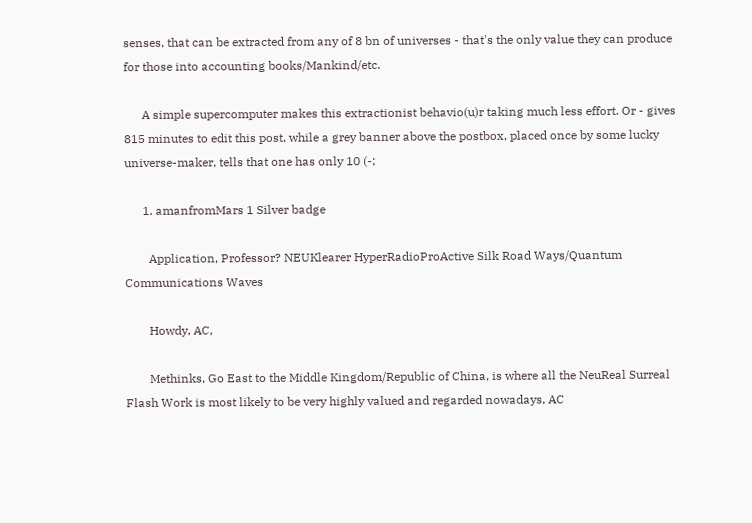senses, that can be extracted from any of 8 bn of universes - that's the only value they can produce for those into accounting books/Mankind/etc.

      A simple supercomputer makes this extractionist behavio(u)r taking much less effort. Or - gives 815 minutes to edit this post, while a grey banner above the postbox, placed once by some lucky universe-maker, tells that one has only 10 (-;

      1. amanfromMars 1 Silver badge

        Application, Professor? NEUKlearer HyperRadioProActive Silk Road Ways/Quantum Communications Waves

        Howdy, AC,

        Methinks, Go East to the Middle Kingdom/Republic of China, is where all the NeuReal Surreal Flash Work is most likely to be very highly valued and regarded nowadays, AC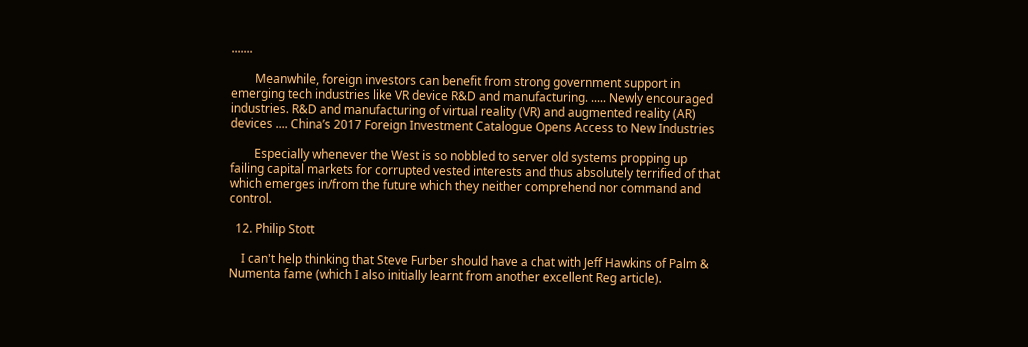.......

        Meanwhile, foreign investors can benefit from strong government support in emerging tech industries like VR device R&D and manufacturing. ..... Newly encouraged industries. R&D and manufacturing of virtual reality (VR) and augmented reality (AR) devices .... China’s 2017 Foreign Investment Catalogue Opens Access to New Industries

        Especially whenever the West is so nobbled to server old systems propping up failing capital markets for corrupted vested interests and thus absolutely terrified of that which emerges in/from the future which they neither comprehend nor command and control.

  12. Philip Stott

    I can't help thinking that Steve Furber should have a chat with Jeff Hawkins of Palm & Numenta fame (which I also initially learnt from another excellent Reg article).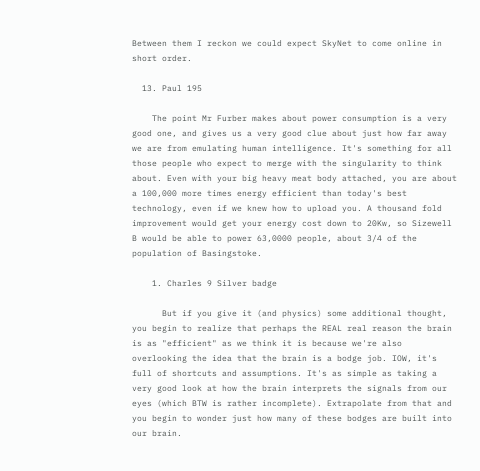Between them I reckon we could expect SkyNet to come online in short order.

  13. Paul 195

    The point Mr Furber makes about power consumption is a very good one, and gives us a very good clue about just how far away we are from emulating human intelligence. It's something for all those people who expect to merge with the singularity to think about. Even with your big heavy meat body attached, you are about a 100,000 more times energy efficient than today's best technology, even if we knew how to upload you. A thousand fold improvement would get your energy cost down to 20Kw, so Sizewell B would be able to power 63,0000 people, about 3/4 of the population of Basingstoke.

    1. Charles 9 Silver badge

      But if you give it (and physics) some additional thought, you begin to realize that perhaps the REAL real reason the brain is as "efficient" as we think it is because we're also overlooking the idea that the brain is a bodge job. IOW, it's full of shortcuts and assumptions. It's as simple as taking a very good look at how the brain interprets the signals from our eyes (which BTW is rather incomplete). Extrapolate from that and you begin to wonder just how many of these bodges are built into our brain.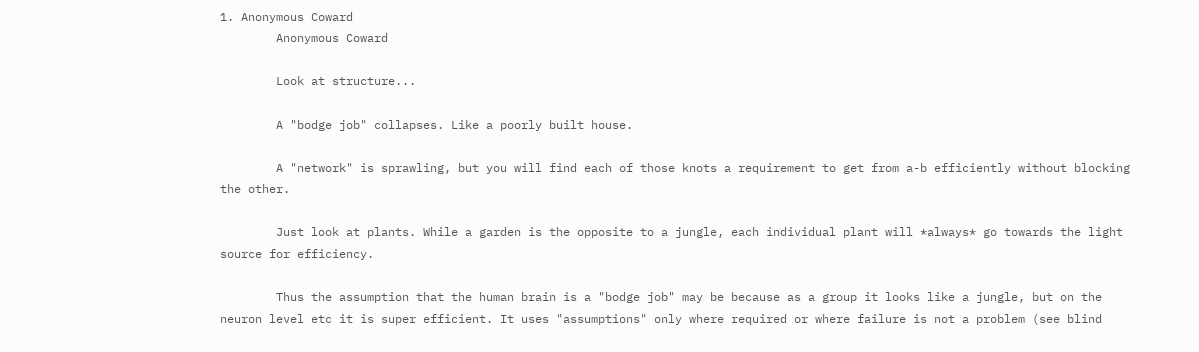1. Anonymous Coward
        Anonymous Coward

        Look at structure...

        A "bodge job" collapses. Like a poorly built house.

        A "network" is sprawling, but you will find each of those knots a requirement to get from a-b efficiently without blocking the other.

        Just look at plants. While a garden is the opposite to a jungle, each individual plant will *always* go towards the light source for efficiency.

        Thus the assumption that the human brain is a "bodge job" may be because as a group it looks like a jungle, but on the neuron level etc it is super efficient. It uses "assumptions" only where required or where failure is not a problem (see blind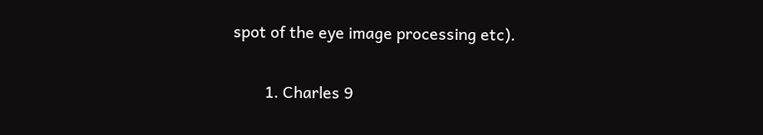spot of the eye image processing etc).

        1. Charles 9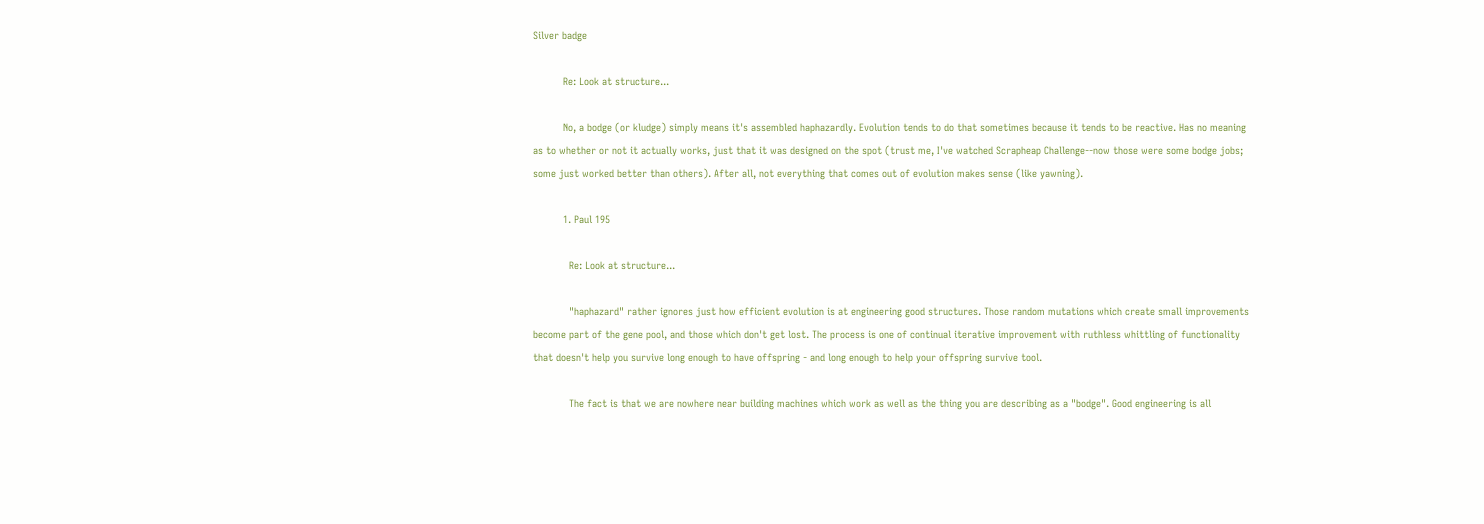Silver badge

          Re: Look at structure...

          No, a bodge (or kludge) simply means it's assembled haphazardly. Evolution tends to do that sometimes because it tends to be reactive. Has no meaning as to whether or not it actually works, just that it was designed on the spot (trust me, I've watched Scrapheap Challenge--now those were some bodge jobs; some just worked better than others). After all, not everything that comes out of evolution makes sense (like yawning).

          1. Paul 195

            Re: Look at structure...

            "haphazard" rather ignores just how efficient evolution is at engineering good structures. Those random mutations which create small improvements become part of the gene pool, and those which don't get lost. The process is one of continual iterative improvement with ruthless whittling of functionality that doesn't help you survive long enough to have offspring - and long enough to help your offspring survive tool.

            The fact is that we are nowhere near building machines which work as well as the thing you are describing as a "bodge". Good engineering is all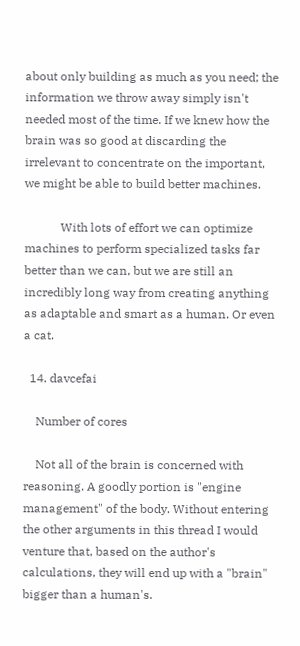about only building as much as you need; the information we throw away simply isn't needed most of the time. If we knew how the brain was so good at discarding the irrelevant to concentrate on the important, we might be able to build better machines.

            With lots of effort we can optimize machines to perform specialized tasks far better than we can, but we are still an incredibly long way from creating anything as adaptable and smart as a human. Or even a cat.

  14. davcefai

    Number of cores

    Not all of the brain is concerned with reasoning. A goodly portion is "engine management" of the body. Without entering the other arguments in this thread I would venture that, based on the author's calculations, they will end up with a "brain" bigger than a human's.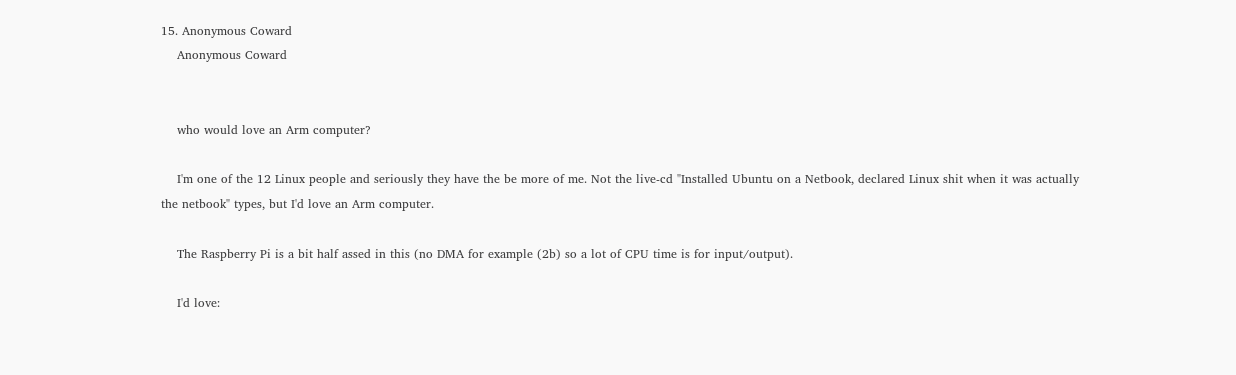15. Anonymous Coward
    Anonymous Coward


    who would love an Arm computer?

    I'm one of the 12 Linux people and seriously they have the be more of me. Not the live-cd "Installed Ubuntu on a Netbook, declared Linux shit when it was actually the netbook" types, but I'd love an Arm computer.

    The Raspberry Pi is a bit half assed in this (no DMA for example (2b) so a lot of CPU time is for input/output).

    I'd love: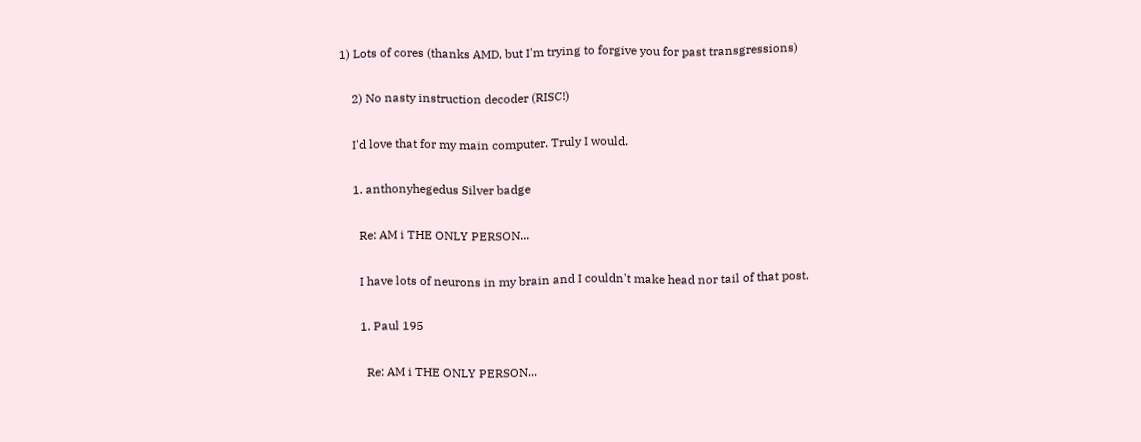1) Lots of cores (thanks AMD, but I'm trying to forgive you for past transgressions)

    2) No nasty instruction decoder (RISC!)

    I'd love that for my main computer. Truly I would.

    1. anthonyhegedus Silver badge

      Re: AM i THE ONLY PERSON...

      I have lots of neurons in my brain and I couldn't make head nor tail of that post.

      1. Paul 195

        Re: AM i THE ONLY PERSON...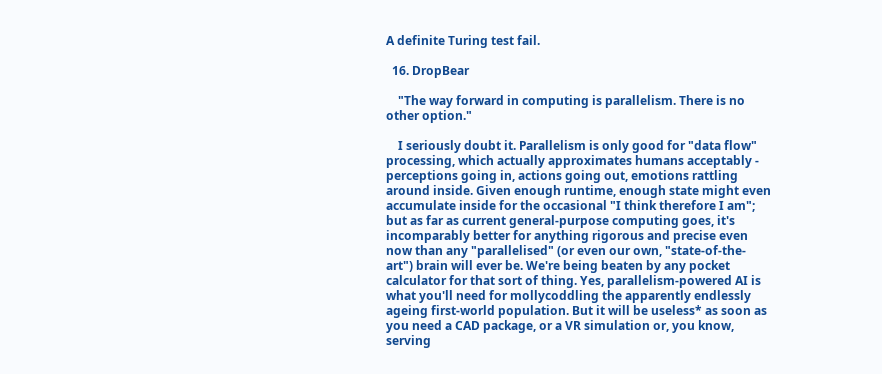A definite Turing test fail.

  16. DropBear

    "The way forward in computing is parallelism. There is no other option."

    I seriously doubt it. Parallelism is only good for "data flow" processing, which actually approximates humans acceptably - perceptions going in, actions going out, emotions rattling around inside. Given enough runtime, enough state might even accumulate inside for the occasional "I think therefore I am"; but as far as current general-purpose computing goes, it's incomparably better for anything rigorous and precise even now than any "parallelised" (or even our own, "state-of-the-art") brain will ever be. We're being beaten by any pocket calculator for that sort of thing. Yes, parallelism-powered AI is what you'll need for mollycoddling the apparently endlessly ageing first-world population. But it will be useless* as soon as you need a CAD package, or a VR simulation or, you know, serving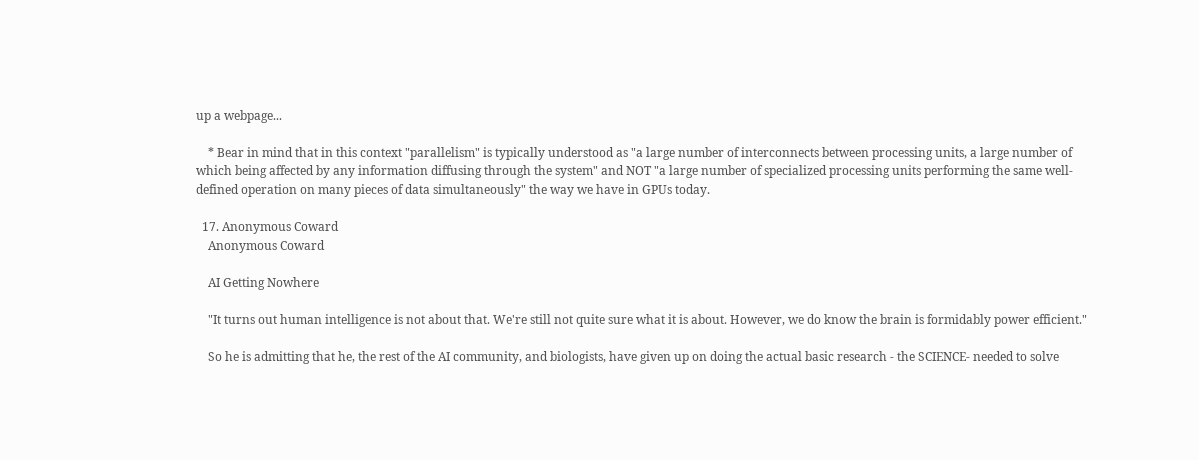up a webpage...

    * Bear in mind that in this context "parallelism" is typically understood as "a large number of interconnects between processing units, a large number of which being affected by any information diffusing through the system" and NOT "a large number of specialized processing units performing the same well-defined operation on many pieces of data simultaneously" the way we have in GPUs today.

  17. Anonymous Coward
    Anonymous Coward

    AI Getting Nowhere

    "It turns out human intelligence is not about that. We're still not quite sure what it is about. However, we do know the brain is formidably power efficient."

    So he is admitting that he, the rest of the AI community, and biologists, have given up on doing the actual basic research - the SCIENCE- needed to solve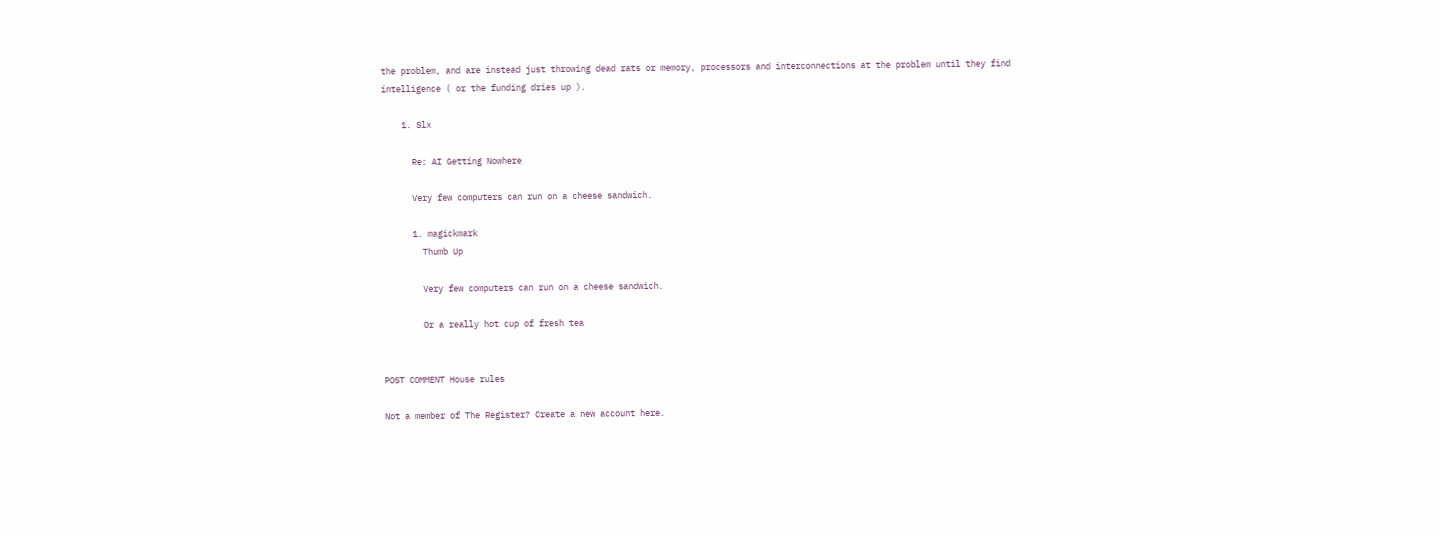the problem, and are instead just throwing dead rats or memory, processors and interconnections at the problem until they find intelligence ( or the funding dries up ).

    1. Slx

      Re: AI Getting Nowhere

      Very few computers can run on a cheese sandwich.

      1. magickmark
        Thumb Up

        Very few computers can run on a cheese sandwich.

        Or a really hot cup of fresh tea


POST COMMENT House rules

Not a member of The Register? Create a new account here.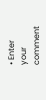• Enter your comment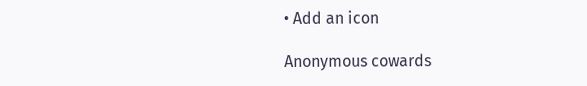• Add an icon

Anonymous cowards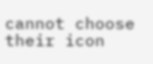cannot choose their icon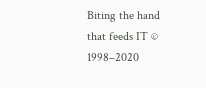Biting the hand that feeds IT © 1998–2020